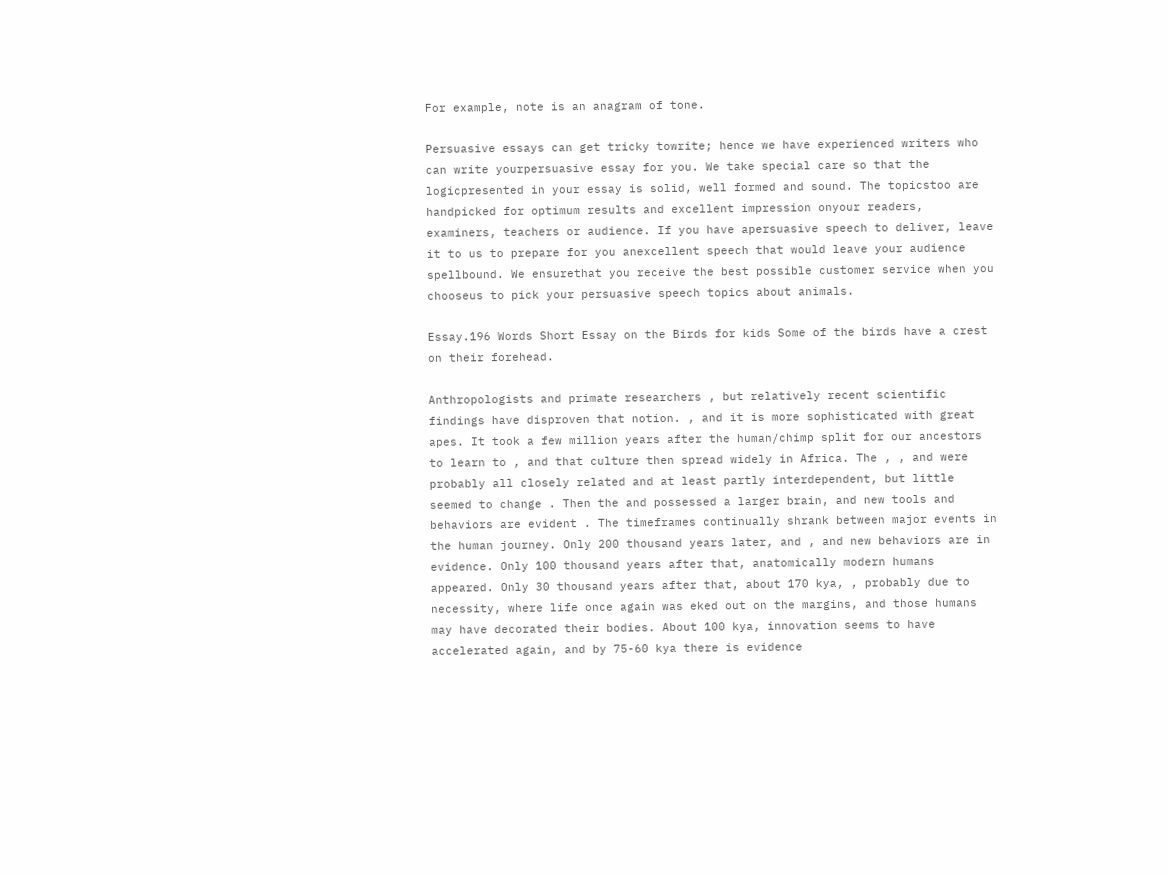For example, note is an anagram of tone.

Persuasive essays can get tricky towrite; hence we have experienced writers who can write yourpersuasive essay for you. We take special care so that the logicpresented in your essay is solid, well formed and sound. The topicstoo are handpicked for optimum results and excellent impression onyour readers, examiners, teachers or audience. If you have apersuasive speech to deliver, leave it to us to prepare for you anexcellent speech that would leave your audience spellbound. We ensurethat you receive the best possible customer service when you chooseus to pick your persuasive speech topics about animals.

Essay.196 Words Short Essay on the Birds for kids Some of the birds have a crest on their forehead.

Anthropologists and primate researchers , but relatively recent scientific findings have disproven that notion. , and it is more sophisticated with great apes. It took a few million years after the human/chimp split for our ancestors to learn to , and that culture then spread widely in Africa. The , , and were probably all closely related and at least partly interdependent, but little seemed to change . Then the and possessed a larger brain, and new tools and behaviors are evident . The timeframes continually shrank between major events in the human journey. Only 200 thousand years later, and , and new behaviors are in evidence. Only 100 thousand years after that, anatomically modern humans appeared. Only 30 thousand years after that, about 170 kya, , probably due to necessity, where life once again was eked out on the margins, and those humans may have decorated their bodies. About 100 kya, innovation seems to have accelerated again, and by 75-60 kya there is evidence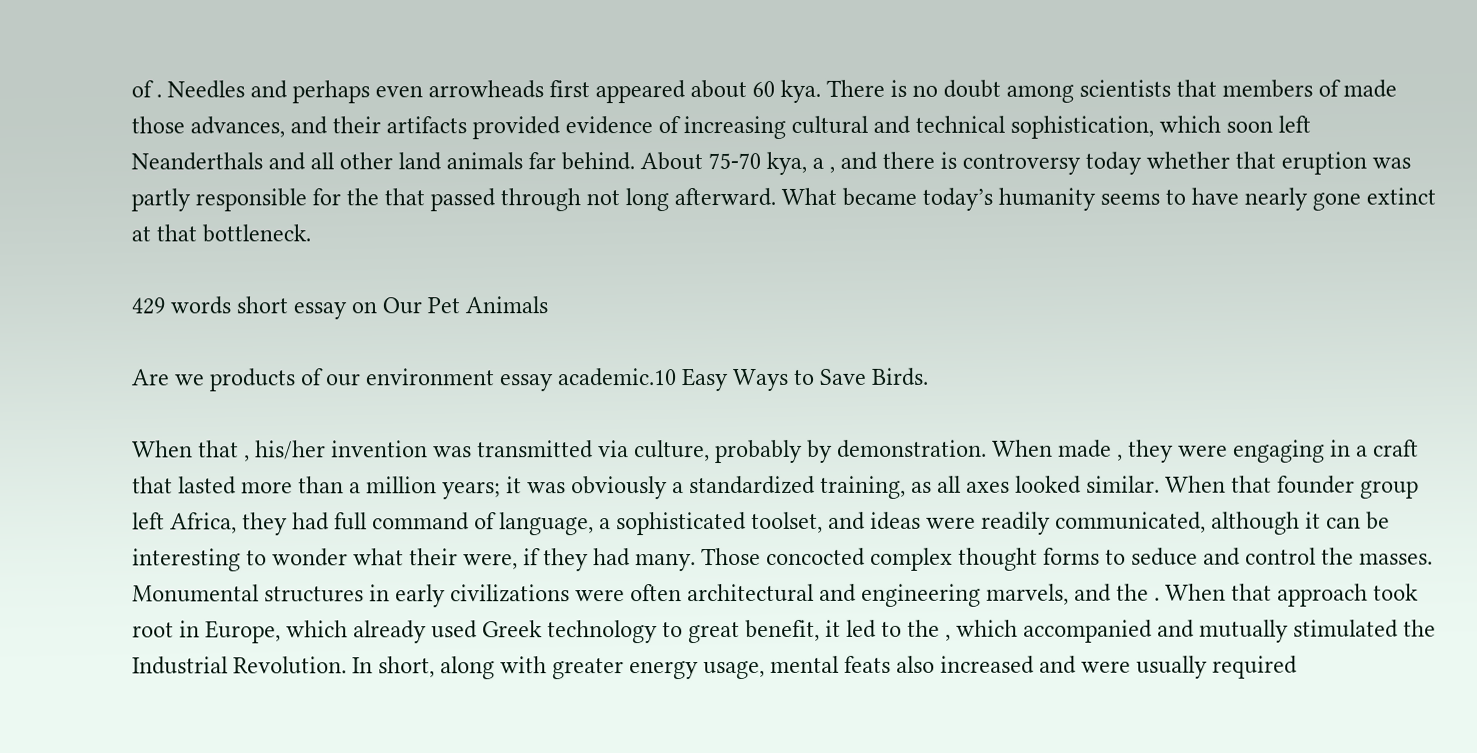of . Needles and perhaps even arrowheads first appeared about 60 kya. There is no doubt among scientists that members of made those advances, and their artifacts provided evidence of increasing cultural and technical sophistication, which soon left Neanderthals and all other land animals far behind. About 75-70 kya, a , and there is controversy today whether that eruption was partly responsible for the that passed through not long afterward. What became today’s humanity seems to have nearly gone extinct at that bottleneck.

429 words short essay on Our Pet Animals

Are we products of our environment essay academic.10 Easy Ways to Save Birds.

When that , his/her invention was transmitted via culture, probably by demonstration. When made , they were engaging in a craft that lasted more than a million years; it was obviously a standardized training, as all axes looked similar. When that founder group left Africa, they had full command of language, a sophisticated toolset, and ideas were readily communicated, although it can be interesting to wonder what their were, if they had many. Those concocted complex thought forms to seduce and control the masses. Monumental structures in early civilizations were often architectural and engineering marvels, and the . When that approach took root in Europe, which already used Greek technology to great benefit, it led to the , which accompanied and mutually stimulated the Industrial Revolution. In short, along with greater energy usage, mental feats also increased and were usually required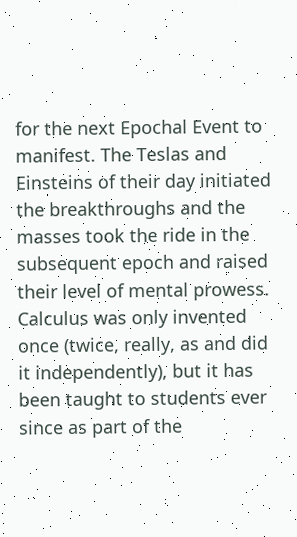for the next Epochal Event to manifest. The Teslas and Einsteins of their day initiated the breakthroughs and the masses took the ride in the subsequent epoch and raised their level of mental prowess. Calculus was only invented once (twice, really, as and did it independently), but it has been taught to students ever since as part of the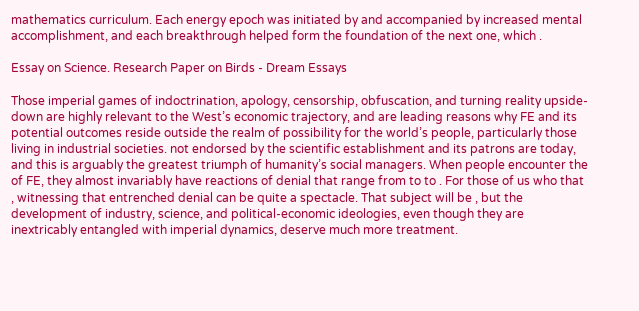mathematics curriculum. Each energy epoch was initiated by and accompanied by increased mental accomplishment, and each breakthrough helped form the foundation of the next one, which .

Essay on Science. Research Paper on Birds - Dream Essays

Those imperial games of indoctrination, apology, censorship, obfuscation, and turning reality upside-down are highly relevant to the West’s economic trajectory, and are leading reasons why FE and its potential outcomes reside outside the realm of possibility for the world’s people, particularly those living in industrial societies. not endorsed by the scientific establishment and its patrons are today, and this is arguably the greatest triumph of humanity’s social managers. When people encounter the of FE, they almost invariably have reactions of denial that range from to to . For those of us who that , witnessing that entrenched denial can be quite a spectacle. That subject will be , but the development of industry, science, and political-economic ideologies, even though they are inextricably entangled with imperial dynamics, deserve much more treatment.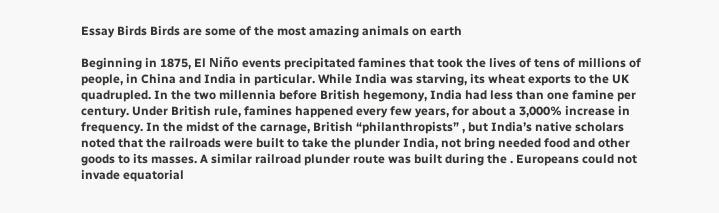Essay Birds Birds are some of the most amazing animals on earth

Beginning in 1875, El Niño events precipitated famines that took the lives of tens of millions of people, in China and India in particular. While India was starving, its wheat exports to the UK quadrupled. In the two millennia before British hegemony, India had less than one famine per century. Under British rule, famines happened every few years, for about a 3,000% increase in frequency. In the midst of the carnage, British “philanthropists” , but India’s native scholars noted that the railroads were built to take the plunder India, not bring needed food and other goods to its masses. A similar railroad plunder route was built during the . Europeans could not invade equatorial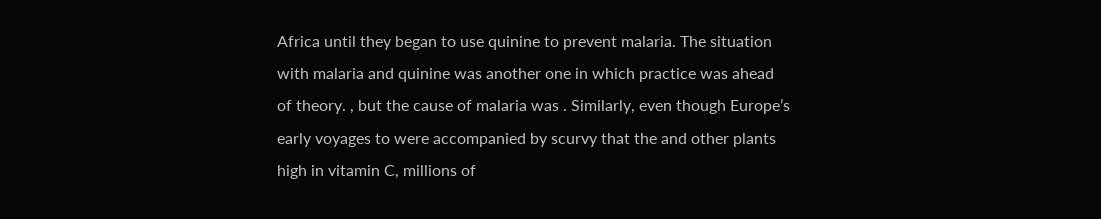Africa until they began to use quinine to prevent malaria. The situation with malaria and quinine was another one in which practice was ahead of theory. , but the cause of malaria was . Similarly, even though Europe’s early voyages to were accompanied by scurvy that the and other plants high in vitamin C, millions of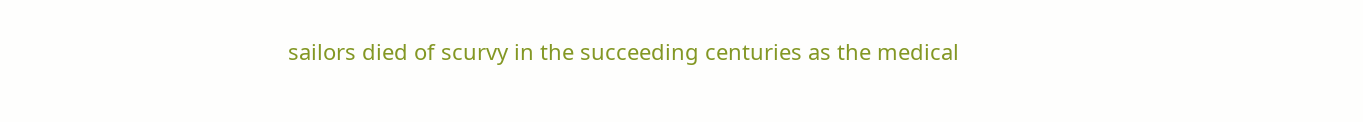sailors died of scurvy in the succeeding centuries as the medical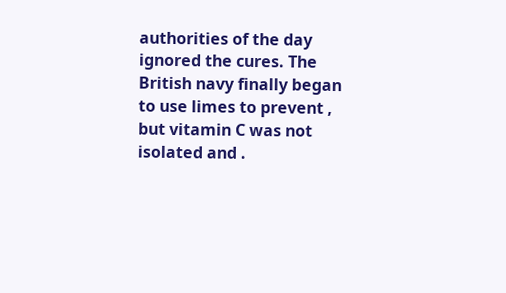authorities of the day ignored the cures. The British navy finally began to use limes to prevent , but vitamin C was not isolated and .